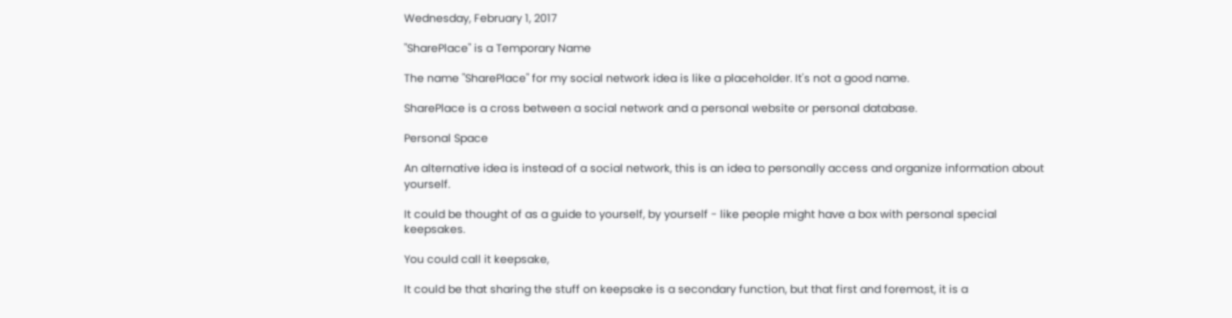Wednesday, February 1, 2017

"SharePlace" is a Temporary Name

The name "SharePlace" for my social network idea is like a placeholder. It's not a good name.

SharePlace is a cross between a social network and a personal website or personal database.

Personal Space

An alternative idea is instead of a social network, this is an idea to personally access and organize information about yourself.

It could be thought of as a guide to yourself, by yourself - like people might have a box with personal special keepsakes.

You could call it keepsake,

It could be that sharing the stuff on keepsake is a secondary function, but that first and foremost, it is a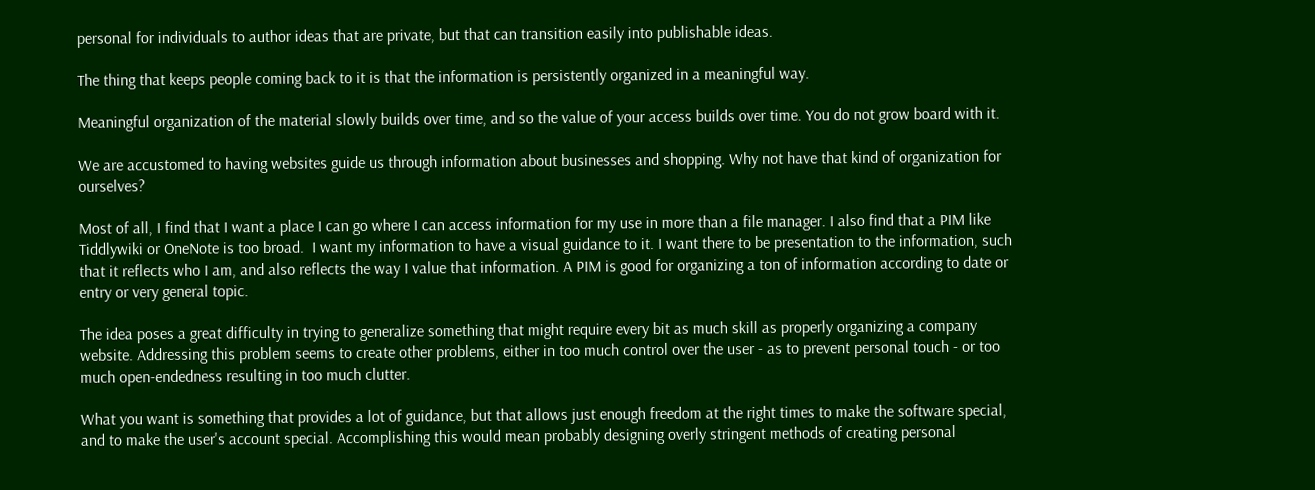personal for individuals to author ideas that are private, but that can transition easily into publishable ideas.

The thing that keeps people coming back to it is that the information is persistently organized in a meaningful way.

Meaningful organization of the material slowly builds over time, and so the value of your access builds over time. You do not grow board with it.

We are accustomed to having websites guide us through information about businesses and shopping. Why not have that kind of organization for ourselves?

Most of all, I find that I want a place I can go where I can access information for my use in more than a file manager. I also find that a PIM like Tiddlywiki or OneNote is too broad.  I want my information to have a visual guidance to it. I want there to be presentation to the information, such that it reflects who I am, and also reflects the way I value that information. A PIM is good for organizing a ton of information according to date or entry or very general topic.

The idea poses a great difficulty in trying to generalize something that might require every bit as much skill as properly organizing a company website. Addressing this problem seems to create other problems, either in too much control over the user - as to prevent personal touch - or too much open-endedness resulting in too much clutter.

What you want is something that provides a lot of guidance, but that allows just enough freedom at the right times to make the software special, and to make the user's account special. Accomplishing this would mean probably designing overly stringent methods of creating personal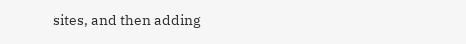sites, and then adding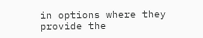in options where they provide the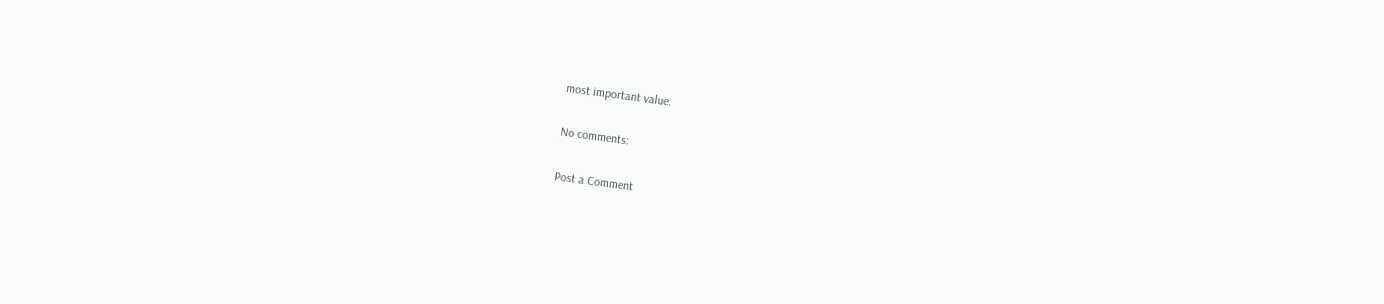most important value.

No comments:

Post a Comment